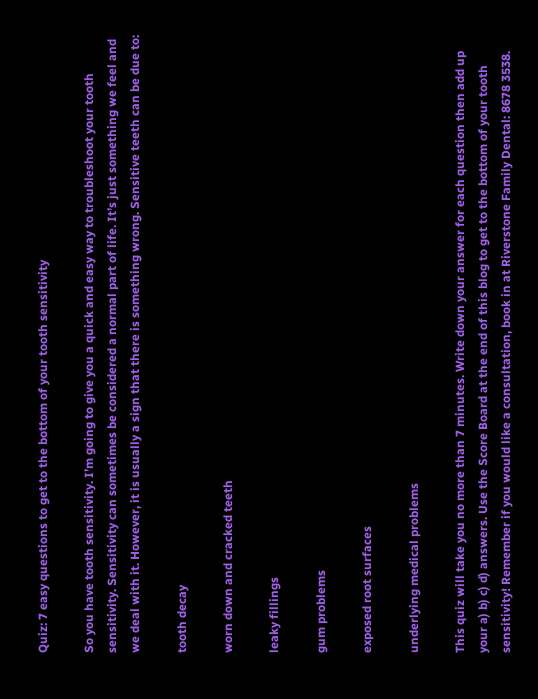Quiz: 7 easy questions to get to the bottom of your tooth sensitivity

So you have tooth sensitivity. I’m going to give you a quick and easy way to troubleshoot your tooth sensitivity. Sensitivity can sometimes be considered a normal part of life. It’s just something we feel and we deal with it. However, it is usually a sign that there is something wrong. Sensitive teeth can be due to:

tooth decay

worn down and cracked teeth

leaky fillings

gum problems

exposed root surfaces

underlying medical problems

This quiz will take you no more than 7 minutes. Write down your answer for each question then add up your a) b) c) d) answers. Use the Score Board at the end of this blog to get to the bottom of your tooth sensitivity! Remember if you would like a consultation, book in at Riverstone Family Dental: 8678 3538.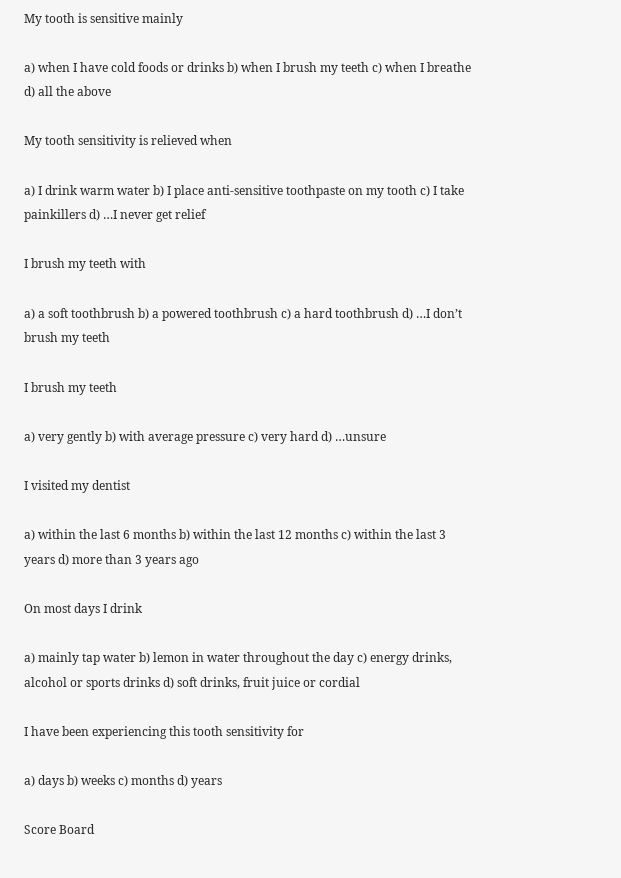My tooth is sensitive mainly

a) when I have cold foods or drinks b) when I brush my teeth c) when I breathe d) all the above

My tooth sensitivity is relieved when

a) I drink warm water b) I place anti-sensitive toothpaste on my tooth c) I take painkillers d) …I never get relief

I brush my teeth with

a) a soft toothbrush b) a powered toothbrush c) a hard toothbrush d) …I don’t brush my teeth

I brush my teeth

a) very gently b) with average pressure c) very hard d) …unsure

I visited my dentist

a) within the last 6 months b) within the last 12 months c) within the last 3 years d) more than 3 years ago

On most days I drink

a) mainly tap water b) lemon in water throughout the day c) energy drinks, alcohol or sports drinks d) soft drinks, fruit juice or cordial

I have been experiencing this tooth sensitivity for

a) days b) weeks c) months d) years

Score Board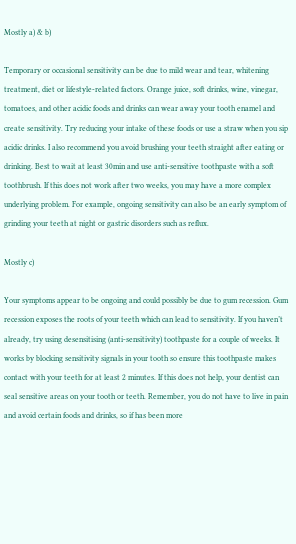Mostly a) & b)

Temporary or occasional sensitivity can be due to mild wear and tear, whitening treatment, diet or lifestyle-related factors. Orange juice, soft drinks, wine, vinegar, tomatoes, and other acidic foods and drinks can wear away your tooth enamel and create sensitivity. Try reducing your intake of these foods or use a straw when you sip acidic drinks. I also recommend you avoid brushing your teeth straight after eating or drinking. Best to wait at least 30min and use anti-sensitive toothpaste with a soft toothbrush. If this does not work after two weeks, you may have a more complex underlying problem. For example, ongoing sensitivity can also be an early symptom of grinding your teeth at night or gastric disorders such as reflux.

Mostly c)

Your symptoms appear to be ongoing and could possibly be due to gum recession. Gum recession exposes the roots of your teeth which can lead to sensitivity. If you haven’t already, try using desensitising (anti-sensitivity) toothpaste for a couple of weeks. It works by blocking sensitivity signals in your tooth so ensure this toothpaste makes contact with your teeth for at least 2 minutes. If this does not help, your dentist can seal sensitive areas on your tooth or teeth. Remember, you do not have to live in pain and avoid certain foods and drinks, so if has been more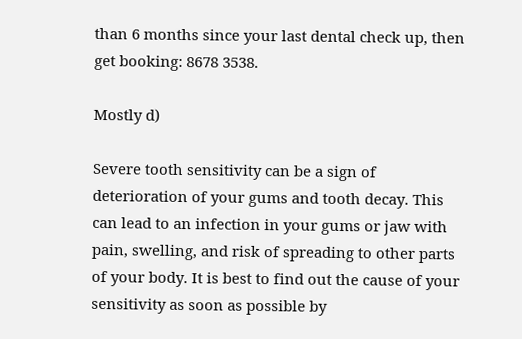than 6 months since your last dental check up, then get booking: 8678 3538.

Mostly d)

Severe tooth sensitivity can be a sign of deterioration of your gums and tooth decay. This can lead to an infection in your gums or jaw with pain, swelling, and risk of spreading to other parts of your body. It is best to find out the cause of your sensitivity as soon as possible by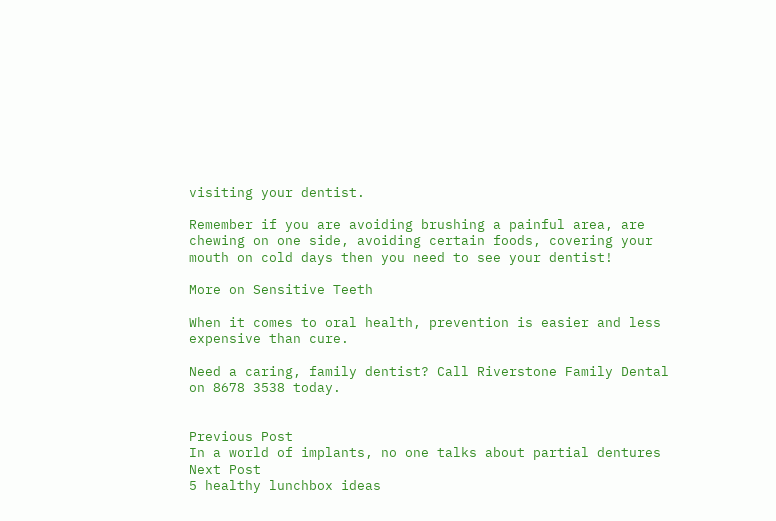visiting your dentist.

Remember if you are avoiding brushing a painful area, are chewing on one side, avoiding certain foods, covering your mouth on cold days then you need to see your dentist!

More on Sensitive Teeth

When it comes to oral health, prevention is easier and less expensive than cure.

Need a caring, family dentist? Call Riverstone Family Dental on 8678 3538 today.


Previous Post
In a world of implants, no one talks about partial dentures
Next Post
5 healthy lunchbox ideas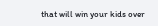that will win your kids over